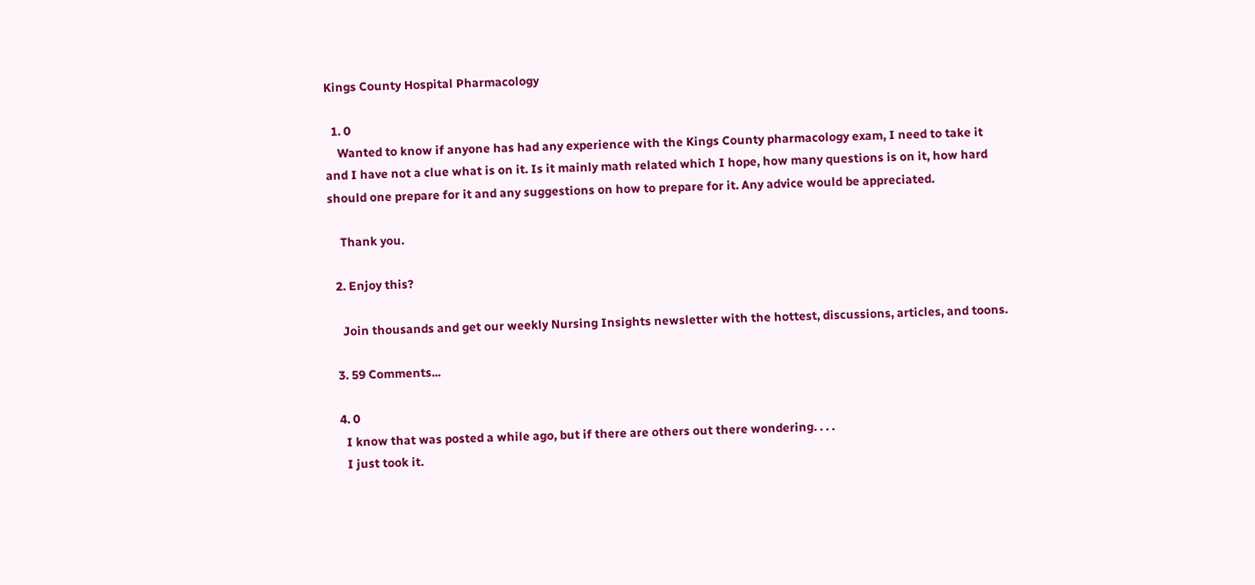Kings County Hospital Pharmacology

  1. 0
    Wanted to know if anyone has had any experience with the Kings County pharmacology exam, I need to take it and I have not a clue what is on it. Is it mainly math related which I hope, how many questions is on it, how hard should one prepare for it and any suggestions on how to prepare for it. Any advice would be appreciated.

    Thank you.

  2. Enjoy this?

    Join thousands and get our weekly Nursing Insights newsletter with the hottest, discussions, articles, and toons.

  3. 59 Comments...

  4. 0
    I know that was posted a while ago, but if there are others out there wondering. . . .
    I just took it.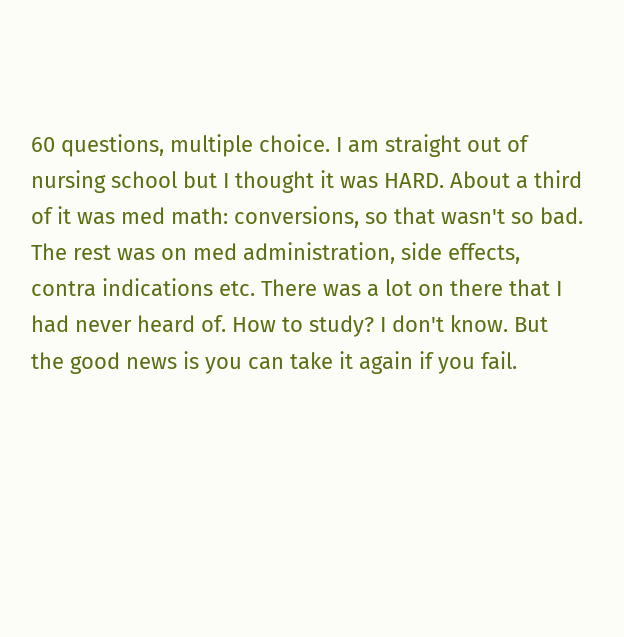60 questions, multiple choice. I am straight out of nursing school but I thought it was HARD. About a third of it was med math: conversions, so that wasn't so bad. The rest was on med administration, side effects, contra indications etc. There was a lot on there that I had never heard of. How to study? I don't know. But the good news is you can take it again if you fail.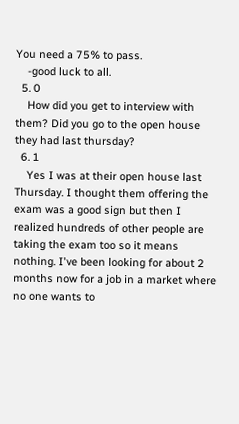You need a 75% to pass.
    -good luck to all.
  5. 0
    How did you get to interview with them? Did you go to the open house they had last thursday?
  6. 1
    Yes I was at their open house last Thursday. I thought them offering the exam was a good sign but then I realized hundreds of other people are taking the exam too so it means nothing. I've been looking for about 2 months now for a job in a market where no one wants to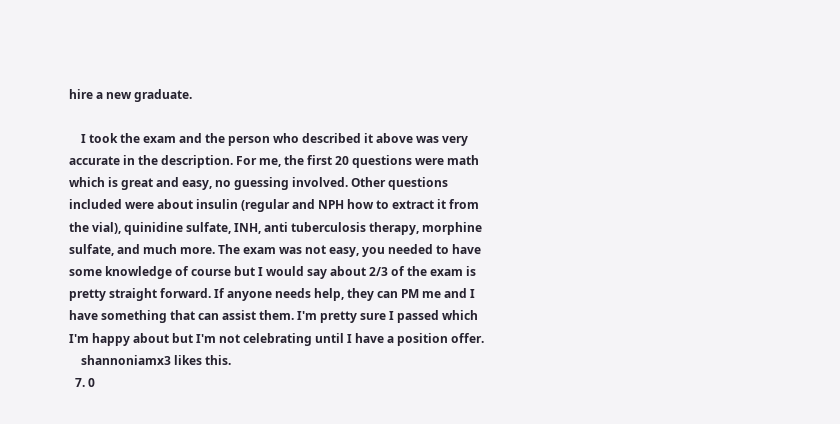hire a new graduate.

    I took the exam and the person who described it above was very accurate in the description. For me, the first 20 questions were math which is great and easy, no guessing involved. Other questions included were about insulin (regular and NPH how to extract it from the vial), quinidine sulfate, INH, anti tuberculosis therapy, morphine sulfate, and much more. The exam was not easy, you needed to have some knowledge of course but I would say about 2/3 of the exam is pretty straight forward. If anyone needs help, they can PM me and I have something that can assist them. I'm pretty sure I passed which I'm happy about but I'm not celebrating until I have a position offer.
    shannoniamx3 likes this.
  7. 0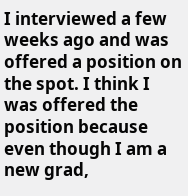I interviewed a few weeks ago and was offered a position on the spot. I think I was offered the position because even though I am a new grad,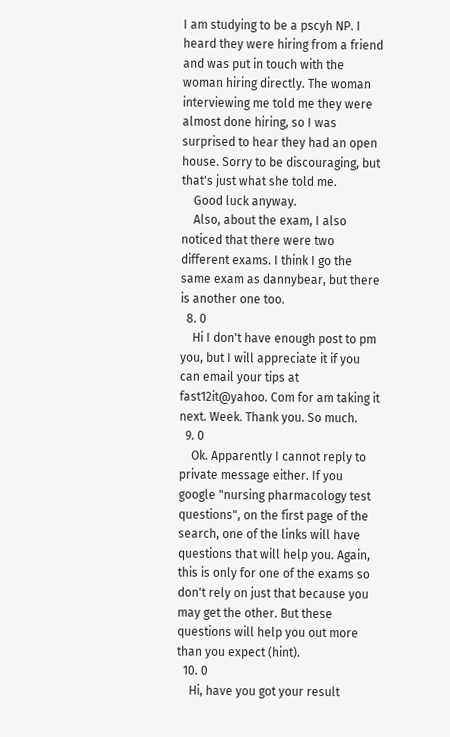I am studying to be a pscyh NP. I heard they were hiring from a friend and was put in touch with the woman hiring directly. The woman interviewing me told me they were almost done hiring, so I was surprised to hear they had an open house. Sorry to be discouraging, but that's just what she told me.
    Good luck anyway.
    Also, about the exam, I also noticed that there were two different exams. I think I go the same exam as dannybear, but there is another one too.
  8. 0
    Hi I don't have enough post to pm you, but I will appreciate it if you can email your tips at fast12it@yahoo. Com for am taking it next. Week. Thank you. So much.
  9. 0
    Ok. Apparently I cannot reply to private message either. If you google "nursing pharmacology test questions", on the first page of the search, one of the links will have questions that will help you. Again, this is only for one of the exams so don't rely on just that because you may get the other. But these questions will help you out more than you expect (hint).
  10. 0
    Hi, have you got your result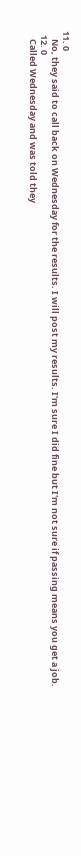11. 0
    No, they said to call back on Wednesday for the results. I will post my results. I'm sure I did fine but I'm not sure if passing means you get a job.
  12. 0
    Called Wednesday and was told they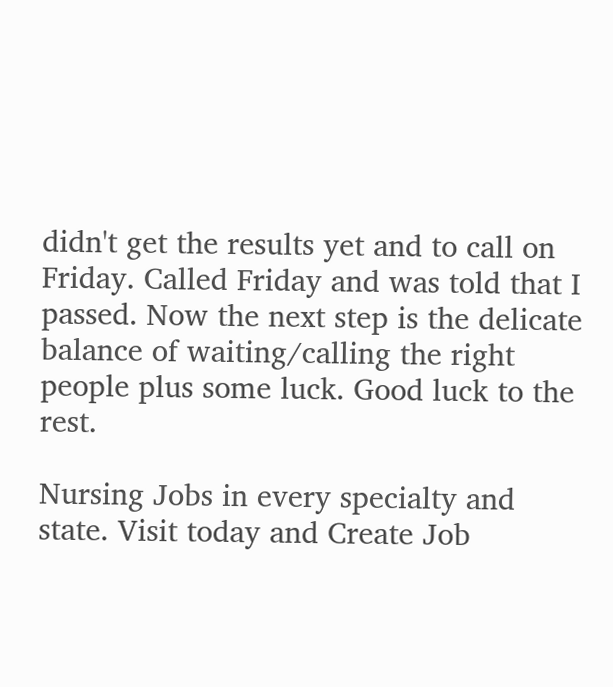didn't get the results yet and to call on Friday. Called Friday and was told that I passed. Now the next step is the delicate balance of waiting/calling the right people plus some luck. Good luck to the rest.

Nursing Jobs in every specialty and state. Visit today and Create Job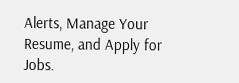Alerts, Manage Your Resume, and Apply for Jobs.